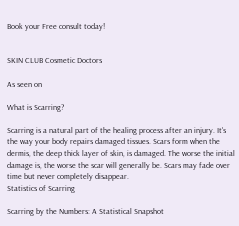Book your Free consult today!


SKIN CLUB Cosmetic Doctors

As seen on

What is Scarring?

Scarring is a natural part of the healing process after an injury. It's the way your body repairs damaged tissues. Scars form when the dermis, the deep thick layer of skin, is damaged. The worse the initial damage is, the worse the scar will generally be. Scars may fade over time but never completely disappear.
Statistics of Scarring

Scarring by the Numbers: A Statistical Snapshot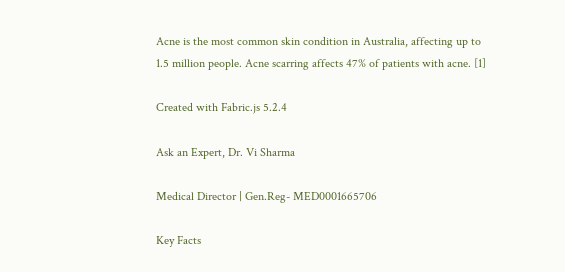Acne is the most common skin condition in Australia, affecting up to 1.5 million people. Acne scarring affects 47% of patients with acne. [1]

Created with Fabric.js 5.2.4

Ask an Expert, Dr. Vi Sharma

Medical Director | Gen.Reg- MED0001665706

Key Facts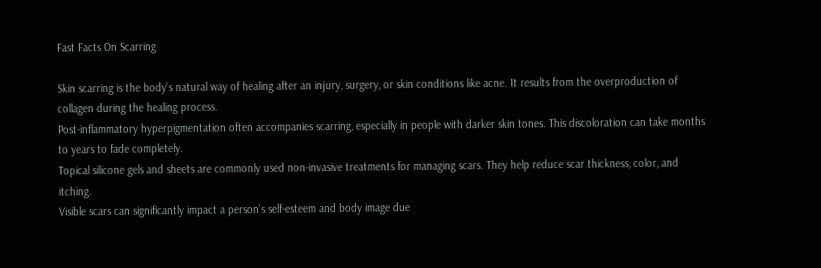Fast Facts On Scarring

Skin scarring is the body’s natural way of healing after an injury, surgery, or skin conditions like acne. It results from the overproduction of collagen during the healing process.
Post-inflammatory hyperpigmentation often accompanies scarring, especially in people with darker skin tones. This discoloration can take months to years to fade completely.
Topical silicone gels and sheets are commonly used non-invasive treatments for managing scars. They help reduce scar thickness, color, and itching.
Visible scars can significantly impact a person’s self-esteem and body image due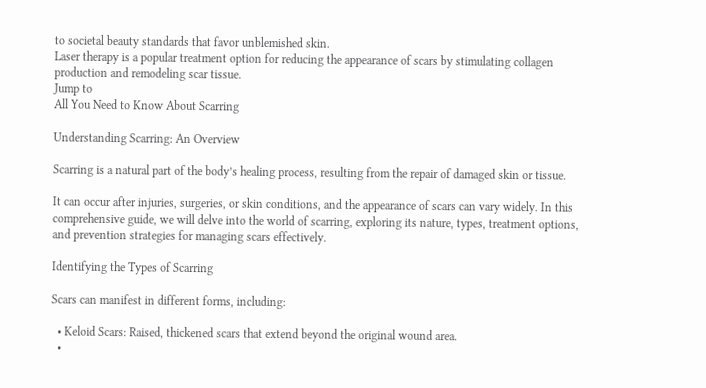to societal beauty standards that favor unblemished skin.
Laser therapy is a popular treatment option for reducing the appearance of scars by stimulating collagen production and remodeling scar tissue.
Jump to
All You Need to Know About Scarring

Understanding Scarring: An Overview

Scarring is a natural part of the body’s healing process, resulting from the repair of damaged skin or tissue.

It can occur after injuries, surgeries, or skin conditions, and the appearance of scars can vary widely. In this comprehensive guide, we will delve into the world of scarring, exploring its nature, types, treatment options, and prevention strategies for managing scars effectively.

Identifying the Types of Scarring

Scars can manifest in different forms, including:

  • Keloid Scars: Raised, thickened scars that extend beyond the original wound area.
  •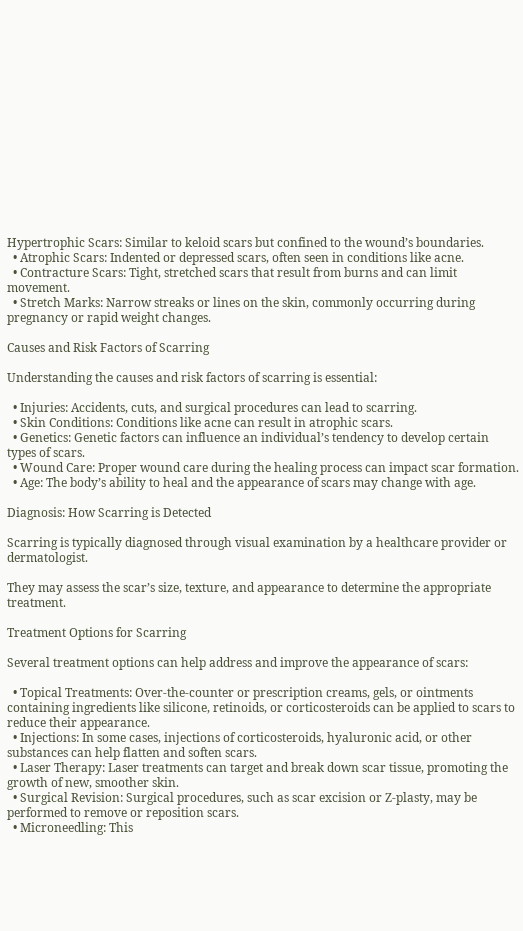Hypertrophic Scars: Similar to keloid scars but confined to the wound’s boundaries.
  • Atrophic Scars: Indented or depressed scars, often seen in conditions like acne.
  • Contracture Scars: Tight, stretched scars that result from burns and can limit movement.
  • Stretch Marks: Narrow streaks or lines on the skin, commonly occurring during pregnancy or rapid weight changes.

Causes and Risk Factors of Scarring

Understanding the causes and risk factors of scarring is essential:

  • Injuries: Accidents, cuts, and surgical procedures can lead to scarring.
  • Skin Conditions: Conditions like acne can result in atrophic scars.
  • Genetics: Genetic factors can influence an individual’s tendency to develop certain types of scars.
  • Wound Care: Proper wound care during the healing process can impact scar formation.
  • Age: The body’s ability to heal and the appearance of scars may change with age.

Diagnosis: How Scarring is Detected

Scarring is typically diagnosed through visual examination by a healthcare provider or dermatologist.

They may assess the scar’s size, texture, and appearance to determine the appropriate treatment.

Treatment Options for Scarring

Several treatment options can help address and improve the appearance of scars:

  • Topical Treatments: Over-the-counter or prescription creams, gels, or ointments containing ingredients like silicone, retinoids, or corticosteroids can be applied to scars to reduce their appearance.
  • Injections: In some cases, injections of corticosteroids, hyaluronic acid, or other substances can help flatten and soften scars.
  • Laser Therapy: Laser treatments can target and break down scar tissue, promoting the growth of new, smoother skin.
  • Surgical Revision: Surgical procedures, such as scar excision or Z-plasty, may be performed to remove or reposition scars.
  • Microneedling: This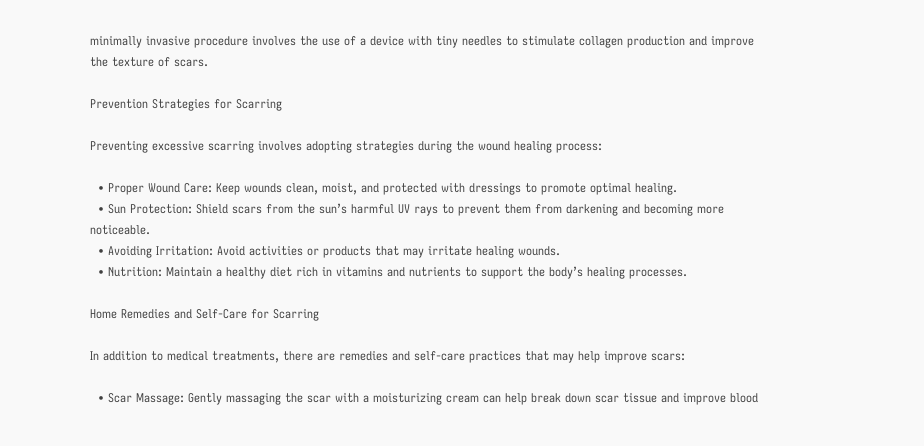minimally invasive procedure involves the use of a device with tiny needles to stimulate collagen production and improve the texture of scars.

Prevention Strategies for Scarring

Preventing excessive scarring involves adopting strategies during the wound healing process:

  • Proper Wound Care: Keep wounds clean, moist, and protected with dressings to promote optimal healing.
  • Sun Protection: Shield scars from the sun’s harmful UV rays to prevent them from darkening and becoming more noticeable.
  • Avoiding Irritation: Avoid activities or products that may irritate healing wounds.
  • Nutrition: Maintain a healthy diet rich in vitamins and nutrients to support the body’s healing processes.

Home Remedies and Self-Care for Scarring

In addition to medical treatments, there are remedies and self-care practices that may help improve scars:

  • Scar Massage: Gently massaging the scar with a moisturizing cream can help break down scar tissue and improve blood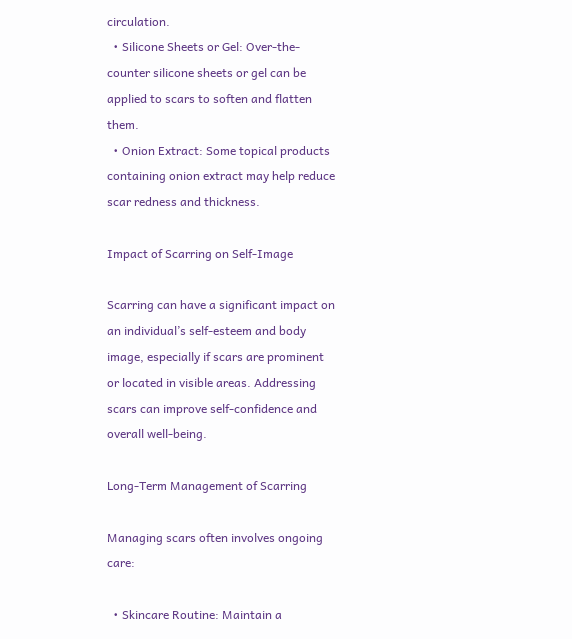circulation.
  • Silicone Sheets or Gel: Over-the-counter silicone sheets or gel can be applied to scars to soften and flatten them.
  • Onion Extract: Some topical products containing onion extract may help reduce scar redness and thickness.

Impact of Scarring on Self-Image

Scarring can have a significant impact on an individual’s self-esteem and body image, especially if scars are prominent or located in visible areas. Addressing scars can improve self-confidence and overall well-being.

Long-Term Management of Scarring

Managing scars often involves ongoing care:

  • Skincare Routine: Maintain a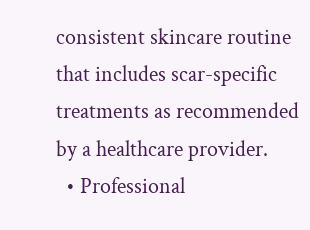consistent skincare routine that includes scar-specific treatments as recommended by a healthcare provider.
  • Professional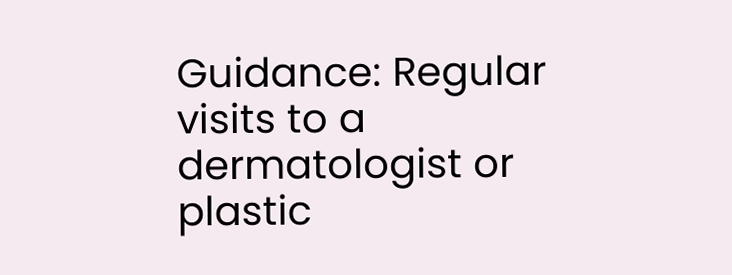Guidance: Regular visits to a dermatologist or plastic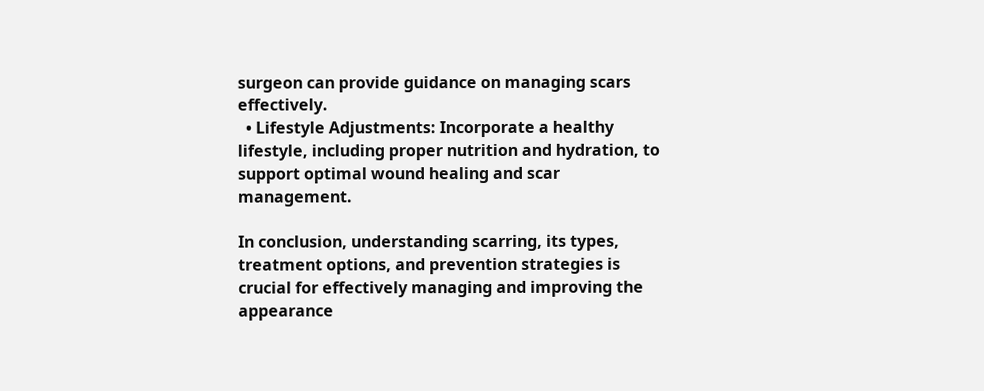surgeon can provide guidance on managing scars effectively.
  • Lifestyle Adjustments: Incorporate a healthy lifestyle, including proper nutrition and hydration, to support optimal wound healing and scar management.

In conclusion, understanding scarring, its types, treatment options, and prevention strategies is crucial for effectively managing and improving the appearance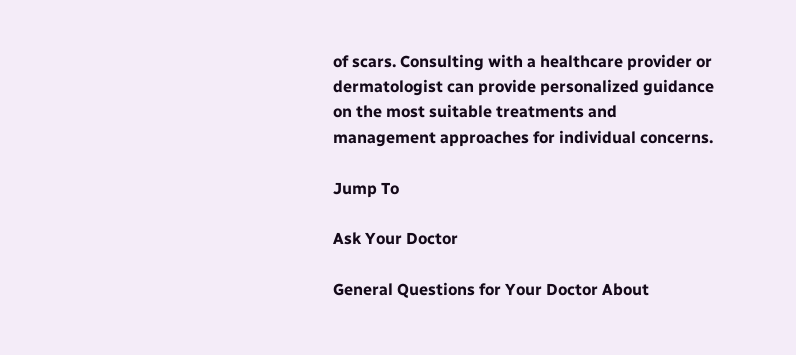of scars. Consulting with a healthcare provider or dermatologist can provide personalized guidance on the most suitable treatments and management approaches for individual concerns.

Jump To

Ask Your Doctor

General Questions for Your Doctor About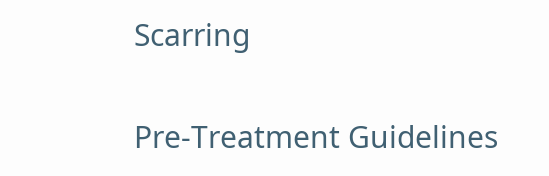Scarring

Pre-Treatment Guidelines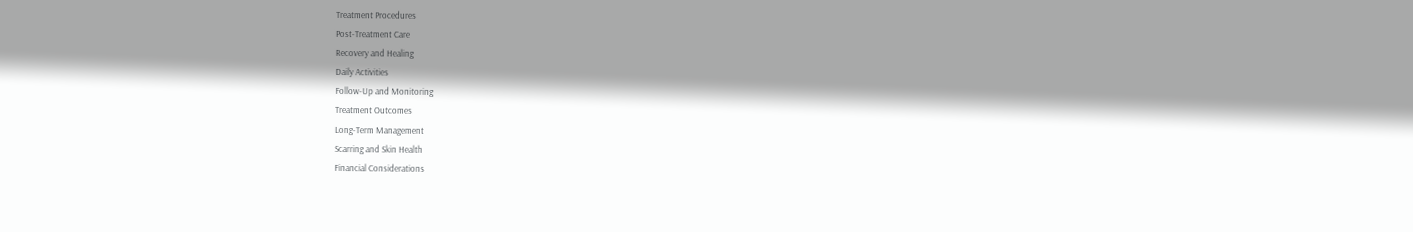Treatment Procedures
Post-Treatment Care
Recovery and Healing
Daily Activities
Follow-Up and Monitoring
Treatment Outcomes
Long-Term Management
Scarring and Skin Health
Financial Considerations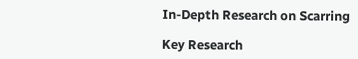In-Depth Research on Scarring

Key Research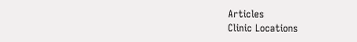Articles
Clinic Locations